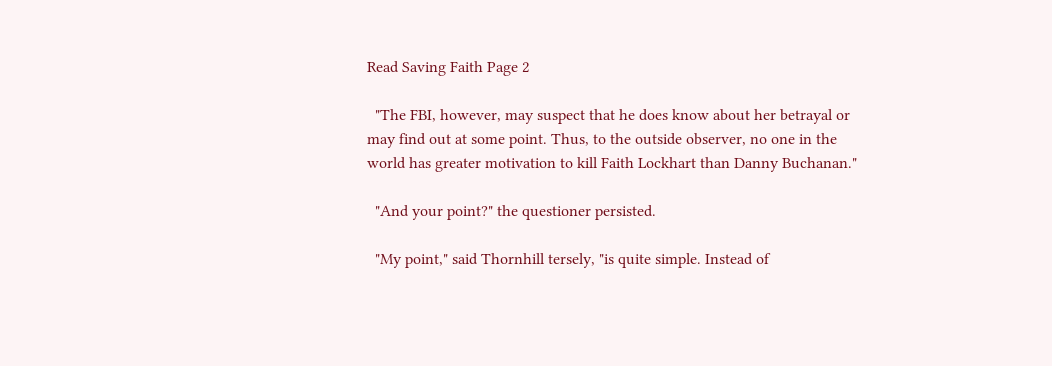Read Saving Faith Page 2

  "The FBI, however, may suspect that he does know about her betrayal or may find out at some point. Thus, to the outside observer, no one in the world has greater motivation to kill Faith Lockhart than Danny Buchanan."

  "And your point?" the questioner persisted.

  "My point," said Thornhill tersely, "is quite simple. Instead of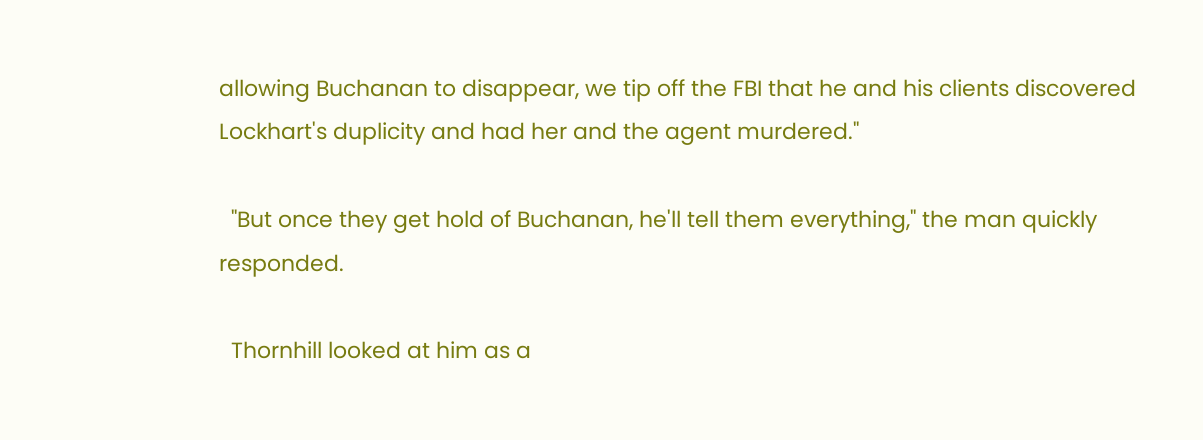allowing Buchanan to disappear, we tip off the FBI that he and his clients discovered Lockhart's duplicity and had her and the agent murdered."

  "But once they get hold of Buchanan, he'll tell them everything," the man quickly responded.

  Thornhill looked at him as a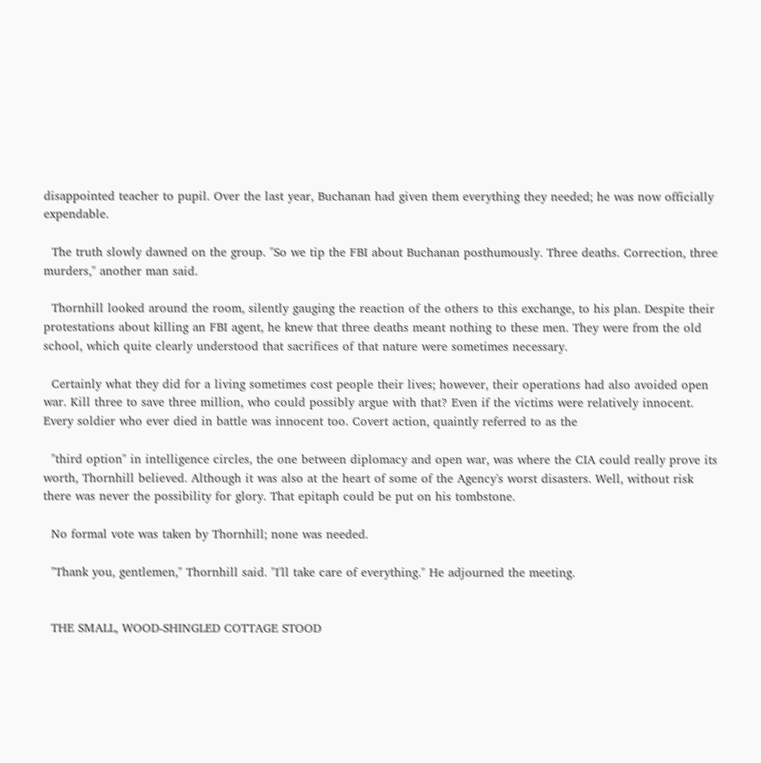disappointed teacher to pupil. Over the last year, Buchanan had given them everything they needed; he was now officially expendable.

  The truth slowly dawned on the group. "So we tip the FBI about Buchanan posthumously. Three deaths. Correction, three murders," another man said.

  Thornhill looked around the room, silently gauging the reaction of the others to this exchange, to his plan. Despite their protestations about killing an FBI agent, he knew that three deaths meant nothing to these men. They were from the old school, which quite clearly understood that sacrifices of that nature were sometimes necessary.

  Certainly what they did for a living sometimes cost people their lives; however, their operations had also avoided open war. Kill three to save three million, who could possibly argue with that? Even if the victims were relatively innocent. Every soldier who ever died in battle was innocent too. Covert action, quaintly referred to as the

  "third option" in intelligence circles, the one between diplomacy and open war, was where the CIA could really prove its worth, Thornhill believed. Although it was also at the heart of some of the Agency's worst disasters. Well, without risk there was never the possibility for glory. That epitaph could be put on his tombstone.

  No formal vote was taken by Thornhill; none was needed.

  "Thank you, gentlemen," Thornhill said. "I'll take care of everything." He adjourned the meeting.


  THE SMALL, WOOD-SHINGLED COTTAGE STOOD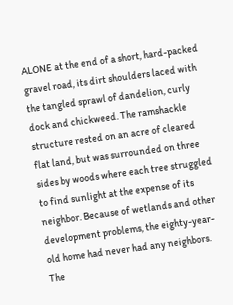ALONE at the end of a short, hard-packed gravel road, its dirt shoulders laced with the tangled sprawl of dandelion, curly dock and chickweed. The ramshackle structure rested on an acre of cleared flat land, but was surrounded on three sides by woods where each tree struggled to find sunlight at the expense of its neighbor. Because of wetlands and other development problems, the eighty-year-old home had never had any neighbors. The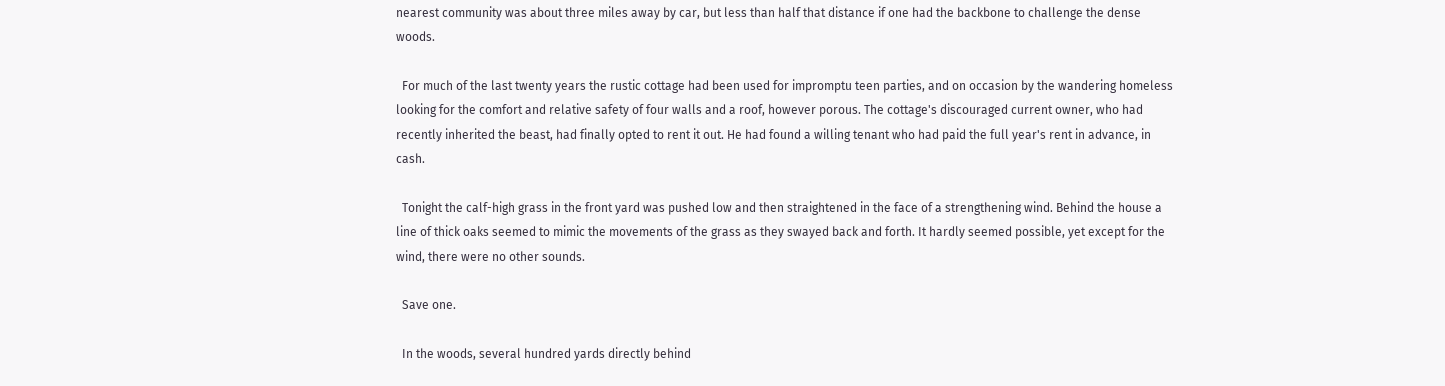nearest community was about three miles away by car, but less than half that distance if one had the backbone to challenge the dense woods.

  For much of the last twenty years the rustic cottage had been used for impromptu teen parties, and on occasion by the wandering homeless looking for the comfort and relative safety of four walls and a roof, however porous. The cottage's discouraged current owner, who had recently inherited the beast, had finally opted to rent it out. He had found a willing tenant who had paid the full year's rent in advance, in cash.

  Tonight the calf-high grass in the front yard was pushed low and then straightened in the face of a strengthening wind. Behind the house a line of thick oaks seemed to mimic the movements of the grass as they swayed back and forth. It hardly seemed possible, yet except for the wind, there were no other sounds.

  Save one.

  In the woods, several hundred yards directly behind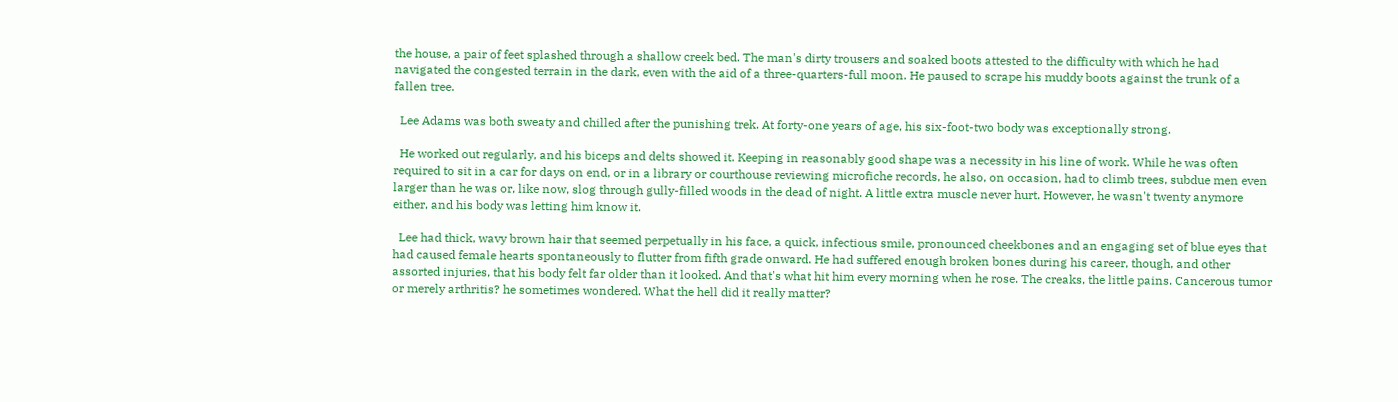the house, a pair of feet splashed through a shallow creek bed. The man's dirty trousers and soaked boots attested to the difficulty with which he had navigated the congested terrain in the dark, even with the aid of a three-quarters-full moon. He paused to scrape his muddy boots against the trunk of a fallen tree.

  Lee Adams was both sweaty and chilled after the punishing trek. At forty-one years of age, his six-foot-two body was exceptionally strong.

  He worked out regularly, and his biceps and delts showed it. Keeping in reasonably good shape was a necessity in his line of work. While he was often required to sit in a car for days on end, or in a library or courthouse reviewing microfiche records, he also, on occasion, had to climb trees, subdue men even larger than he was or, like now, slog through gully-filled woods in the dead of night. A little extra muscle never hurt. However, he wasn't twenty anymore either, and his body was letting him know it.

  Lee had thick, wavy brown hair that seemed perpetually in his face, a quick, infectious smile, pronounced cheekbones and an engaging set of blue eyes that had caused female hearts spontaneously to flutter from fifth grade onward. He had suffered enough broken bones during his career, though, and other assorted injuries, that his body felt far older than it looked. And that's what hit him every morning when he rose. The creaks, the little pains. Cancerous tumor or merely arthritis? he sometimes wondered. What the hell did it really matter?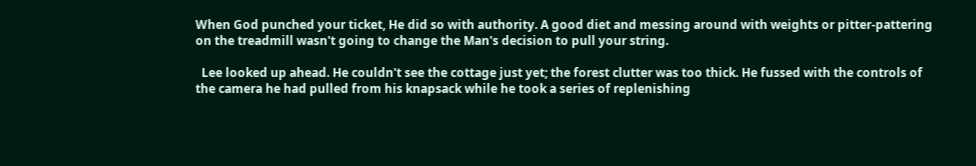When God punched your ticket, He did so with authority. A good diet and messing around with weights or pitter-pattering on the treadmill wasn't going to change the Man's decision to pull your string.

  Lee looked up ahead. He couldn't see the cottage just yet; the forest clutter was too thick. He fussed with the controls of the camera he had pulled from his knapsack while he took a series of replenishing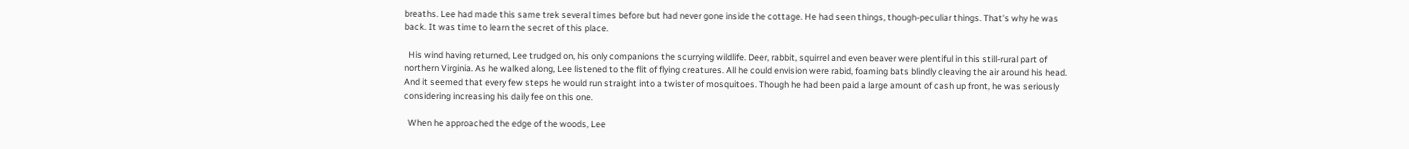breaths. Lee had made this same trek several times before but had never gone inside the cottage. He had seen things, though-peculiar things. That's why he was back. It was time to learn the secret of this place.

  His wind having returned, Lee trudged on, his only companions the scurrying wildlife. Deer, rabbit, squirrel and even beaver were plentiful in this still-rural part of northern Virginia. As he walked along, Lee listened to the flit of flying creatures. All he could envision were rabid, foaming bats blindly cleaving the air around his head. And it seemed that every few steps he would run straight into a twister of mosquitoes. Though he had been paid a large amount of cash up front, he was seriously considering increasing his daily fee on this one.

  When he approached the edge of the woods, Lee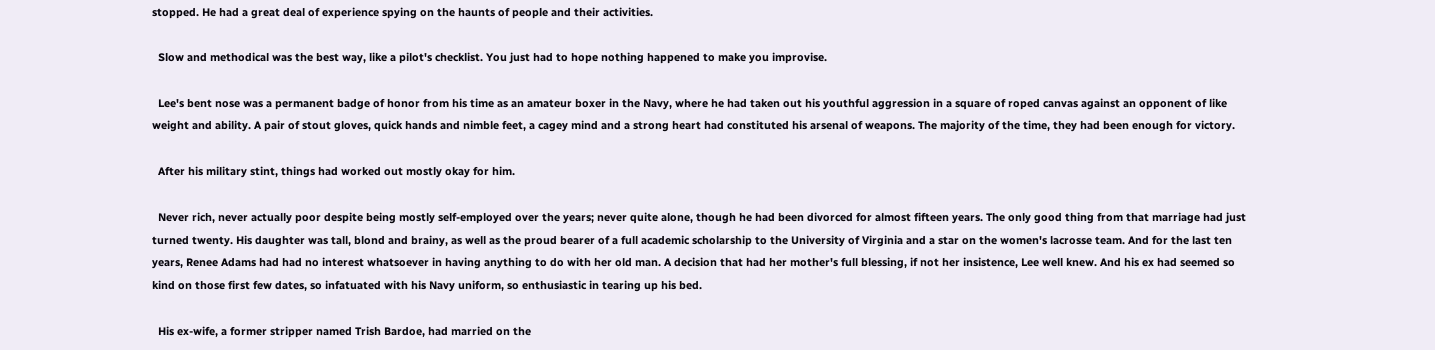stopped. He had a great deal of experience spying on the haunts of people and their activities.

  Slow and methodical was the best way, like a pilot's checklist. You just had to hope nothing happened to make you improvise.

  Lee's bent nose was a permanent badge of honor from his time as an amateur boxer in the Navy, where he had taken out his youthful aggression in a square of roped canvas against an opponent of like weight and ability. A pair of stout gloves, quick hands and nimble feet, a cagey mind and a strong heart had constituted his arsenal of weapons. The majority of the time, they had been enough for victory.

  After his military stint, things had worked out mostly okay for him.

  Never rich, never actually poor despite being mostly self-employed over the years; never quite alone, though he had been divorced for almost fifteen years. The only good thing from that marriage had just turned twenty. His daughter was tall, blond and brainy, as well as the proud bearer of a full academic scholarship to the University of Virginia and a star on the women's lacrosse team. And for the last ten years, Renee Adams had had no interest whatsoever in having anything to do with her old man. A decision that had her mother's full blessing, if not her insistence, Lee well knew. And his ex had seemed so kind on those first few dates, so infatuated with his Navy uniform, so enthusiastic in tearing up his bed.

  His ex-wife, a former stripper named Trish Bardoe, had married on the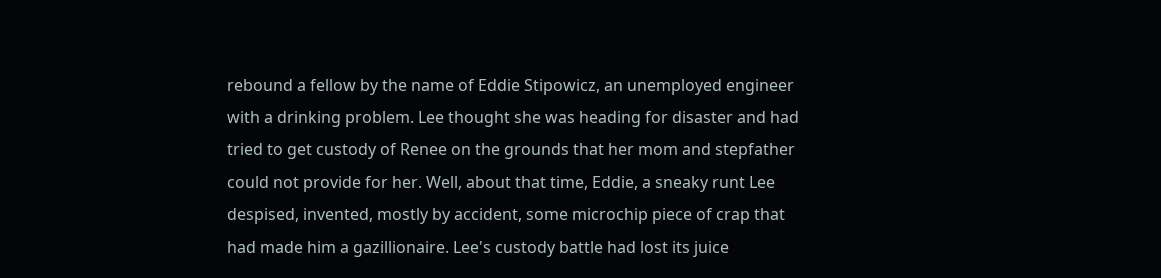rebound a fellow by the name of Eddie Stipowicz, an unemployed engineer with a drinking problem. Lee thought she was heading for disaster and had tried to get custody of Renee on the grounds that her mom and stepfather could not provide for her. Well, about that time, Eddie, a sneaky runt Lee despised, invented, mostly by accident, some microchip piece of crap that had made him a gazillionaire. Lee's custody battle had lost its juice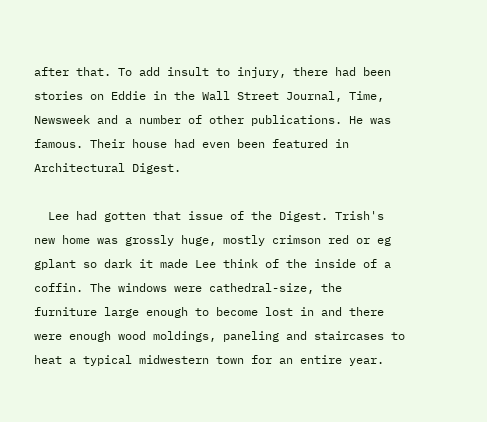after that. To add insult to injury, there had been stories on Eddie in the Wall Street Journal, Time, Newsweek and a number of other publications. He was famous. Their house had even been featured in Architectural Digest.

  Lee had gotten that issue of the Digest. Trish's new home was grossly huge, mostly crimson red or eg
gplant so dark it made Lee think of the inside of a coffin. The windows were cathedral-size, the furniture large enough to become lost in and there were enough wood moldings, paneling and staircases to heat a typical midwestern town for an entire year.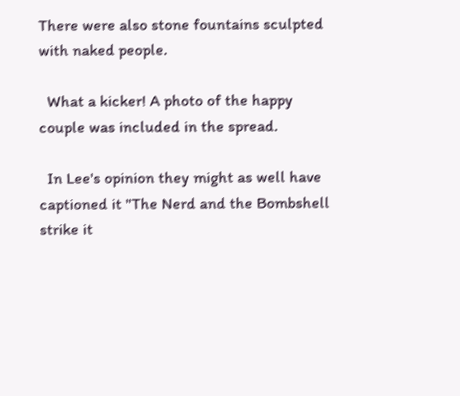There were also stone fountains sculpted with naked people.

  What a kicker! A photo of the happy couple was included in the spread.

  In Lee's opinion they might as well have captioned it "The Nerd and the Bombshell strike it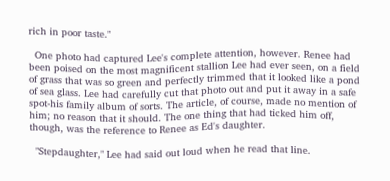rich in poor taste."

  One photo had captured Lee's complete attention, however. Renee had been poised on the most magnificent stallion Lee had ever seen, on a field of grass that was so green and perfectly trimmed that it looked like a pond of sea glass. Lee had carefully cut that photo out and put it away in a safe spot-his family album of sorts. The article, of course, made no mention of him; no reason that it should. The one thing that had ticked him off, though, was the reference to Renee as Ed's daughter.

  "Stepdaughter," Lee had said out loud when he read that line.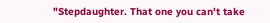"Stepdaughter. That one you can't take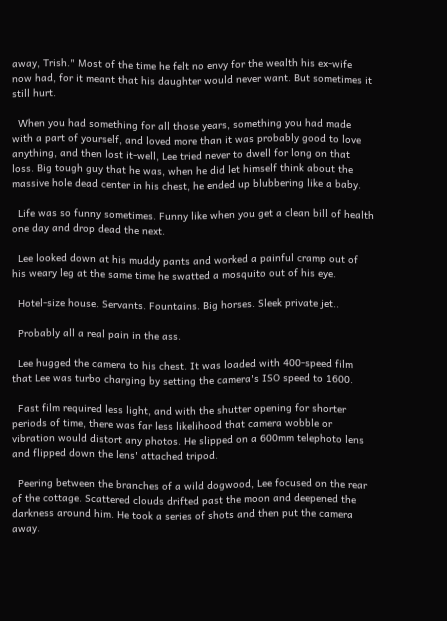away, Trish." Most of the time he felt no envy for the wealth his ex-wife now had, for it meant that his daughter would never want. But sometimes it still hurt.

  When you had something for all those years, something you had made with a part of yourself, and loved more than it was probably good to love anything, and then lost it-well, Lee tried never to dwell for long on that loss. Big tough guy that he was, when he did let himself think about the massive hole dead center in his chest, he ended up blubbering like a baby.

  Life was so funny sometimes. Funny like when you get a clean bill of health one day and drop dead the next.

  Lee looked down at his muddy pants and worked a painful cramp out of his weary leg at the same time he swatted a mosquito out of his eye.

  Hotel-size house. Servants. Fountains. Big horses. Sleek private jet..

  Probably all a real pain in the ass.

  Lee hugged the camera to his chest. It was loaded with 400-speed film that Lee was turbo charging by setting the camera's ISO speed to 1600.

  Fast film required less light, and with the shutter opening for shorter periods of time, there was far less likelihood that camera wobble or vibration would distort any photos. He slipped on a 600mm telephoto lens and flipped down the lens' attached tripod.

  Peering between the branches of a wild dogwood, Lee focused on the rear of the cottage. Scattered clouds drifted past the moon and deepened the darkness around him. He took a series of shots and then put the camera away.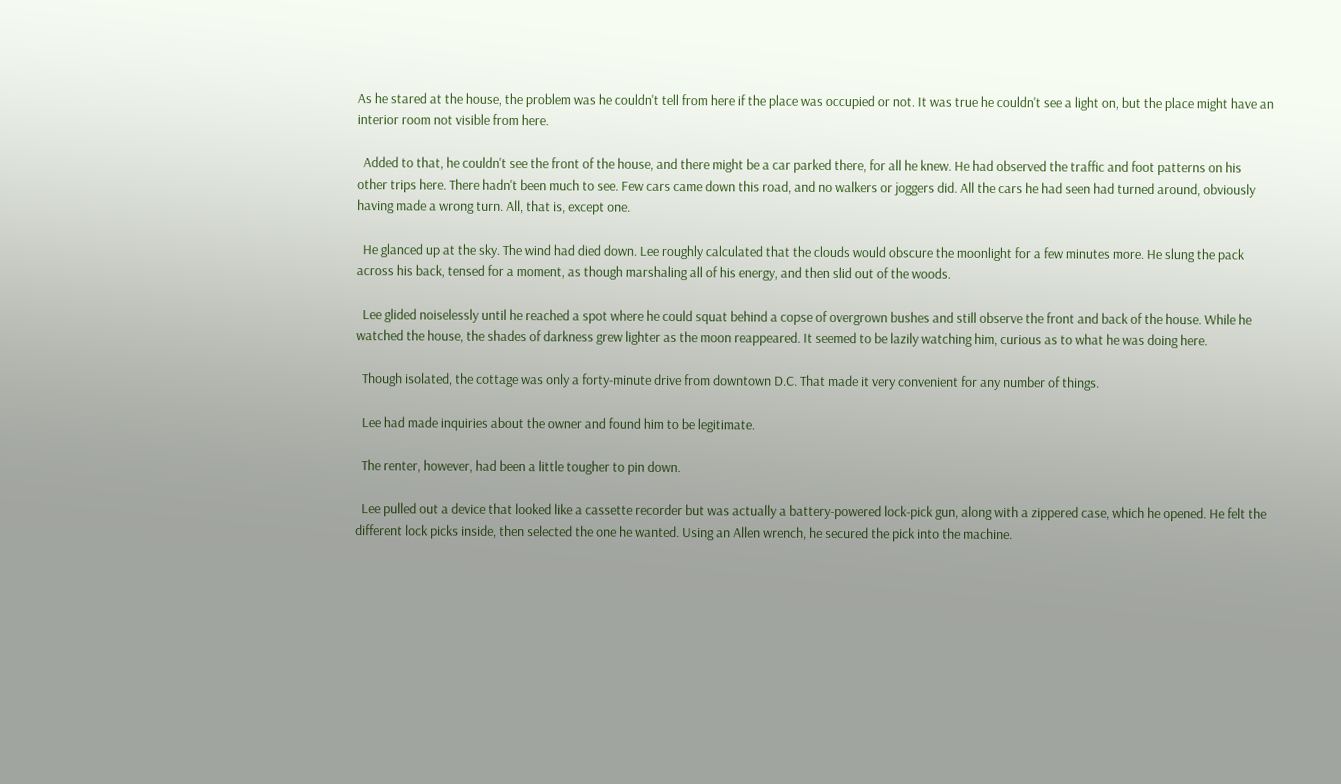As he stared at the house, the problem was he couldn't tell from here if the place was occupied or not. It was true he couldn't see a light on, but the place might have an interior room not visible from here.

  Added to that, he couldn't see the front of the house, and there might be a car parked there, for all he knew. He had observed the traffic and foot patterns on his other trips here. There hadn't been much to see. Few cars came down this road, and no walkers or joggers did. All the cars he had seen had turned around, obviously having made a wrong turn. All, that is, except one.

  He glanced up at the sky. The wind had died down. Lee roughly calculated that the clouds would obscure the moonlight for a few minutes more. He slung the pack across his back, tensed for a moment, as though marshaling all of his energy, and then slid out of the woods.

  Lee glided noiselessly until he reached a spot where he could squat behind a copse of overgrown bushes and still observe the front and back of the house. While he watched the house, the shades of darkness grew lighter as the moon reappeared. It seemed to be lazily watching him, curious as to what he was doing here.

  Though isolated, the cottage was only a forty-minute drive from downtown D.C. That made it very convenient for any number of things.

  Lee had made inquiries about the owner and found him to be legitimate.

  The renter, however, had been a little tougher to pin down.

  Lee pulled out a device that looked like a cassette recorder but was actually a battery-powered lock-pick gun, along with a zippered case, which he opened. He felt the different lock picks inside, then selected the one he wanted. Using an Allen wrench, he secured the pick into the machine.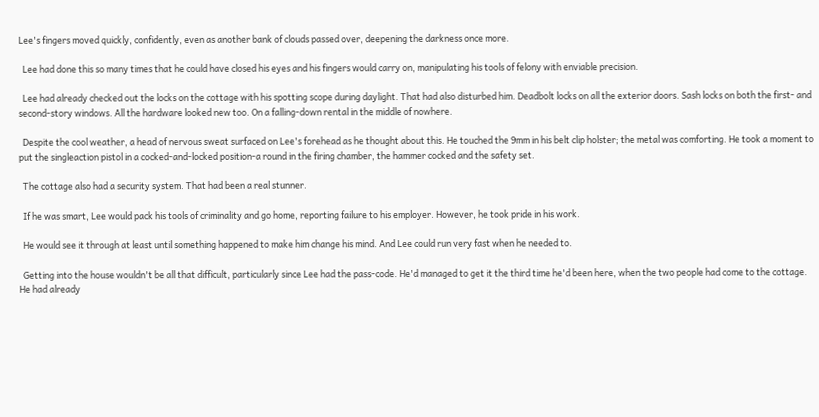Lee's fingers moved quickly, confidently, even as another bank of clouds passed over, deepening the darkness once more.

  Lee had done this so many times that he could have closed his eyes and his fingers would carry on, manipulating his tools of felony with enviable precision.

  Lee had already checked out the locks on the cottage with his spotting scope during daylight. That had also disturbed him. Deadbolt locks on all the exterior doors. Sash locks on both the first- and second-story windows. All the hardware looked new too. On a falling-down rental in the middle of nowhere.

  Despite the cool weather, a head of nervous sweat surfaced on Lee's forehead as he thought about this. He touched the 9mm in his belt clip holster; the metal was comforting. He took a moment to put the singleaction pistol in a cocked-and-locked position-a round in the firing chamber, the hammer cocked and the safety set.

  The cottage also had a security system. That had been a real stunner.

  If he was smart, Lee would pack his tools of criminality and go home, reporting failure to his employer. However, he took pride in his work.

  He would see it through at least until something happened to make him change his mind. And Lee could run very fast when he needed to.

  Getting into the house wouldn't be all that difficult, particularly since Lee had the pass-code. He'd managed to get it the third time he'd been here, when the two people had come to the cottage. He had already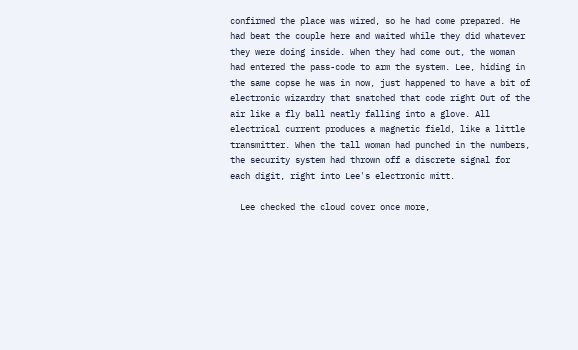confirmed the place was wired, so he had come prepared. He had beat the couple here and waited while they did whatever they were doing inside. When they had come out, the woman had entered the pass-code to arm the system. Lee, hiding in the same copse he was in now, just happened to have a bit of electronic wizardry that snatched that code right Out of the air like a fly ball neatly falling into a glove. All electrical current produces a magnetic field, like a little transmitter. When the tall woman had punched in the numbers, the security system had thrown off a discrete signal for each digit, right into Lee's electronic mitt.

  Lee checked the cloud cover once more,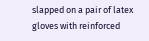slapped on a pair of latex gloves with reinforced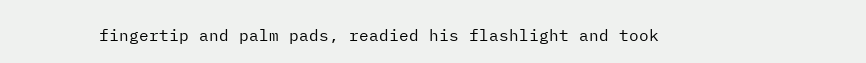fingertip and palm pads, readied his flashlight and took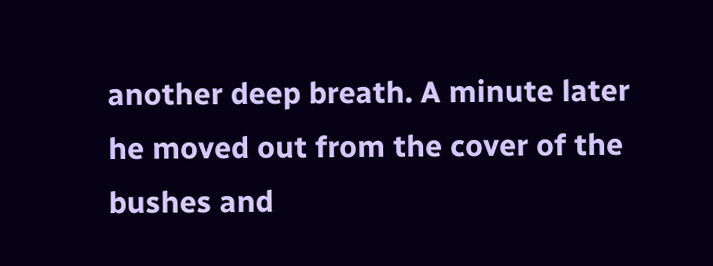another deep breath. A minute later he moved out from the cover of the bushes and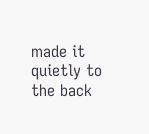made it quietly to the back